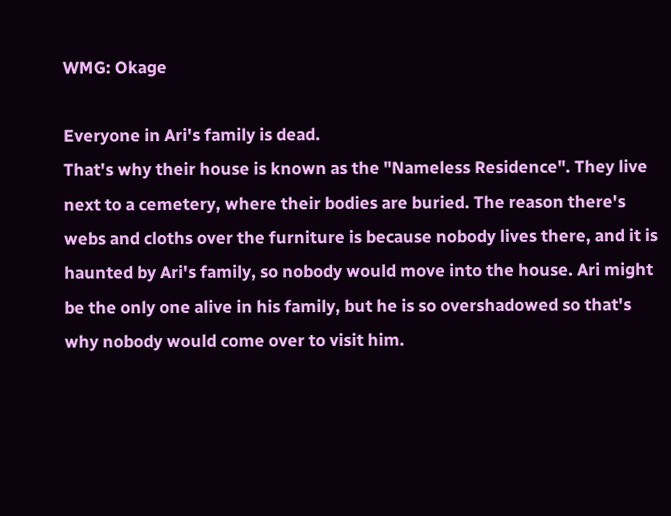WMG: Okage

Everyone in Ari's family is dead.
That's why their house is known as the "Nameless Residence". They live next to a cemetery, where their bodies are buried. The reason there's webs and cloths over the furniture is because nobody lives there, and it is haunted by Ari's family, so nobody would move into the house. Ari might be the only one alive in his family, but he is so overshadowed so that's why nobody would come over to visit him.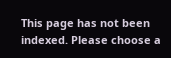This page has not been indexed. Please choose a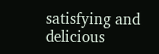satisfying and delicious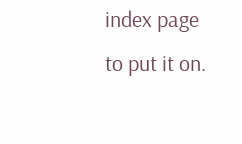index page to put it on.